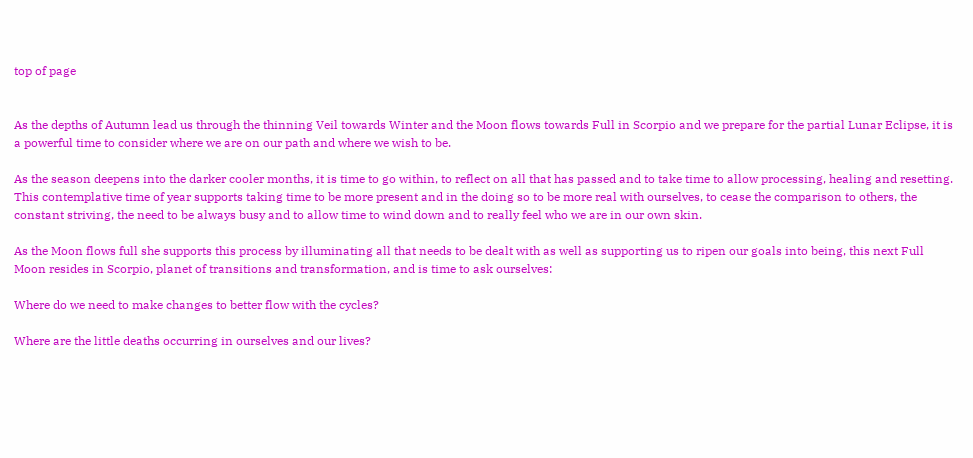top of page


As the depths of Autumn lead us through the thinning Veil towards Winter and the Moon flows towards Full in Scorpio and we prepare for the partial Lunar Eclipse, it is a powerful time to consider where we are on our path and where we wish to be.

As the season deepens into the darker cooler months, it is time to go within, to reflect on all that has passed and to take time to allow processing, healing and resetting. This contemplative time of year supports taking time to be more present and in the doing so to be more real with ourselves, to cease the comparison to others, the constant striving, the need to be always busy and to allow time to wind down and to really feel who we are in our own skin.

As the Moon flows full she supports this process by illuminating all that needs to be dealt with as well as supporting us to ripen our goals into being, this next Full Moon resides in Scorpio, planet of transitions and transformation, and is time to ask ourselves:

Where do we need to make changes to better flow with the cycles?

Where are the little deaths occurring in ourselves and our lives?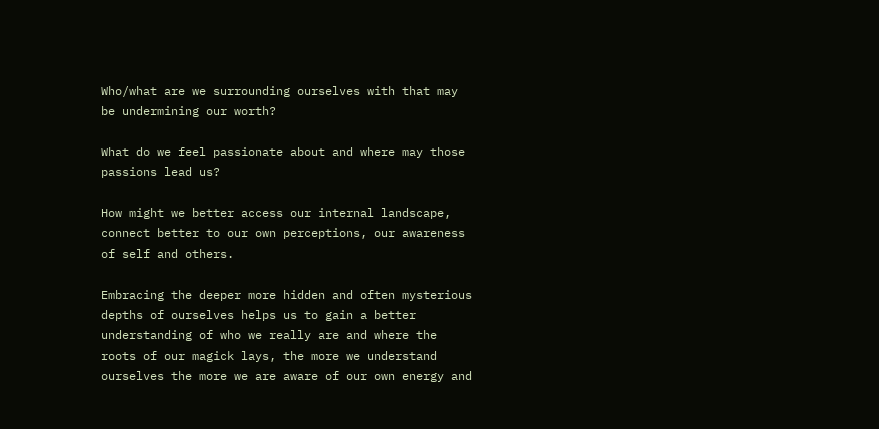Who/what are we surrounding ourselves with that may be undermining our worth?

What do we feel passionate about and where may those passions lead us?

How might we better access our internal landscape, connect better to our own perceptions, our awareness of self and others.

Embracing the deeper more hidden and often mysterious depths of ourselves helps us to gain a better understanding of who we really are and where the roots of our magick lays, the more we understand ourselves the more we are aware of our own energy and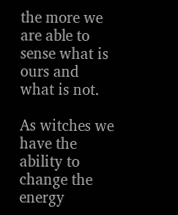the more we are able to sense what is ours and what is not.

As witches we have the ability to change the energy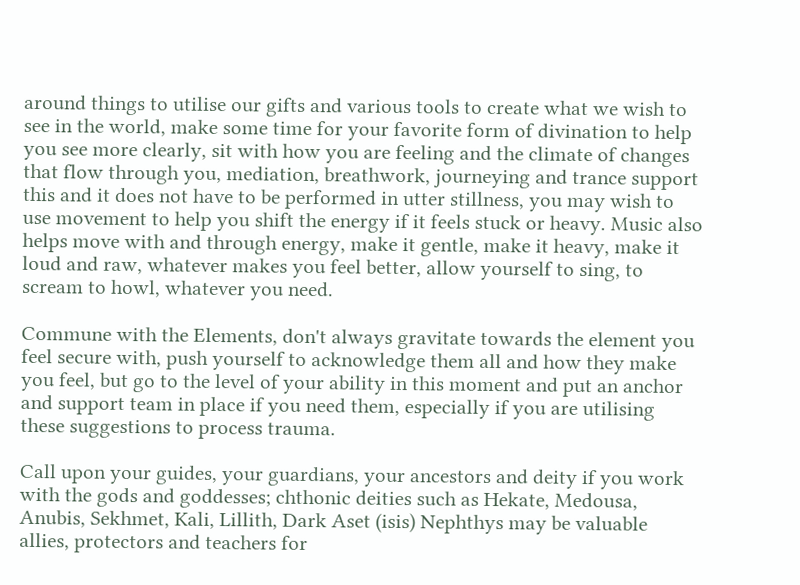around things to utilise our gifts and various tools to create what we wish to see in the world, make some time for your favorite form of divination to help you see more clearly, sit with how you are feeling and the climate of changes that flow through you, mediation, breathwork, journeying and trance support this and it does not have to be performed in utter stillness, you may wish to use movement to help you shift the energy if it feels stuck or heavy. Music also helps move with and through energy, make it gentle, make it heavy, make it loud and raw, whatever makes you feel better, allow yourself to sing, to scream to howl, whatever you need.

Commune with the Elements, don't always gravitate towards the element you feel secure with, push yourself to acknowledge them all and how they make you feel, but go to the level of your ability in this moment and put an anchor and support team in place if you need them, especially if you are utilising these suggestions to process trauma.

Call upon your guides, your guardians, your ancestors and deity if you work with the gods and goddesses; chthonic deities such as Hekate, Medousa, Anubis, Sekhmet, Kali, Lillith, Dark Aset (isis) Nephthys may be valuable allies, protectors and teachers for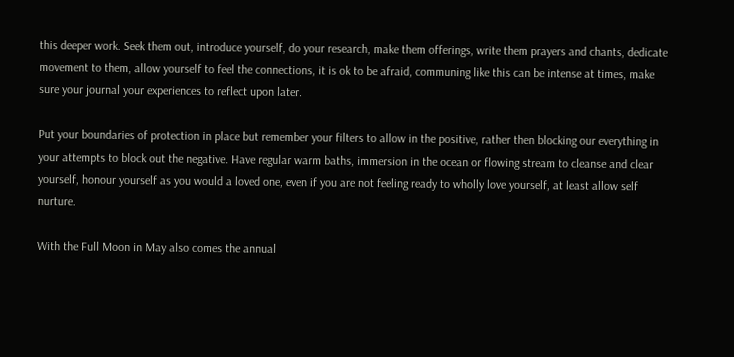this deeper work. Seek them out, introduce yourself, do your research, make them offerings, write them prayers and chants, dedicate movement to them, allow yourself to feel the connections, it is ok to be afraid, communing like this can be intense at times, make sure your journal your experiences to reflect upon later.

Put your boundaries of protection in place but remember your filters to allow in the positive, rather then blocking our everything in your attempts to block out the negative. Have regular warm baths, immersion in the ocean or flowing stream to cleanse and clear yourself, honour yourself as you would a loved one, even if you are not feeling ready to wholly love yourself, at least allow self nurture.

With the Full Moon in May also comes the annual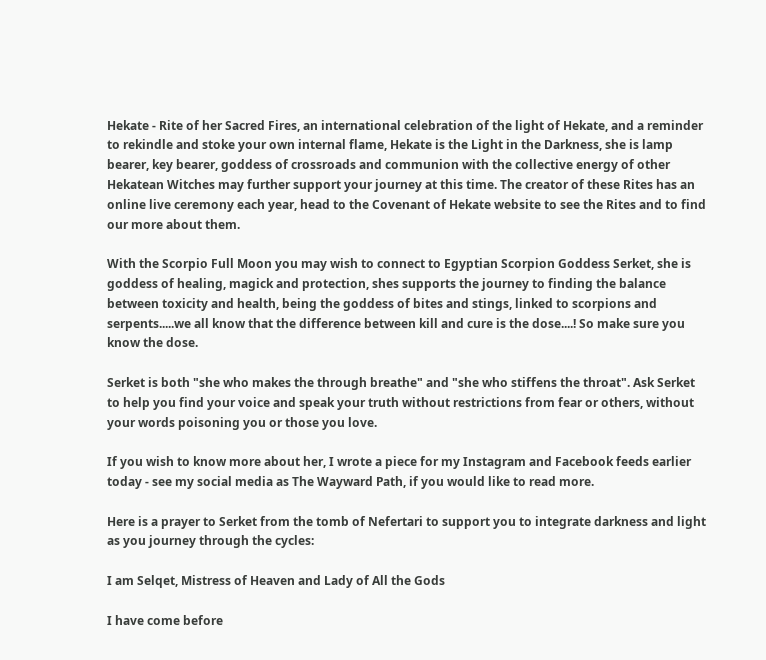Hekate - Rite of her Sacred Fires, an international celebration of the light of Hekate, and a reminder to rekindle and stoke your own internal flame, Hekate is the Light in the Darkness, she is lamp bearer, key bearer, goddess of crossroads and communion with the collective energy of other Hekatean Witches may further support your journey at this time. The creator of these Rites has an online live ceremony each year, head to the Covenant of Hekate website to see the Rites and to find our more about them.

With the Scorpio Full Moon you may wish to connect to Egyptian Scorpion Goddess Serket, she is goddess of healing, magick and protection, shes supports the journey to finding the balance between toxicity and health, being the goddess of bites and stings, linked to scorpions and serpents.....we all know that the difference between kill and cure is the dose....! So make sure you know the dose.

Serket is both "she who makes the through breathe" and "she who stiffens the throat". Ask Serket to help you find your voice and speak your truth without restrictions from fear or others, without your words poisoning you or those you love.

If you wish to know more about her, I wrote a piece for my Instagram and Facebook feeds earlier today - see my social media as The Wayward Path, if you would like to read more.

Here is a prayer to Serket from the tomb of Nefertari to support you to integrate darkness and light as you journey through the cycles:

I am Selqet, Mistress of Heaven and Lady of All the Gods

I have come before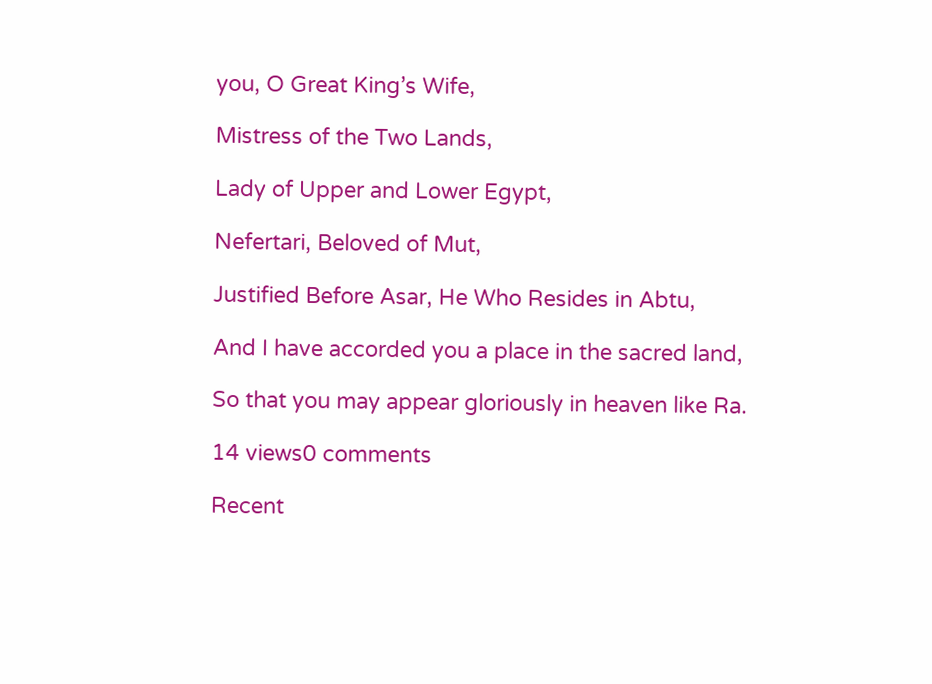you, O Great King’s Wife,

Mistress of the Two Lands,

Lady of Upper and Lower Egypt,

Nefertari, Beloved of Mut,

Justified Before Asar, He Who Resides in Abtu,

And I have accorded you a place in the sacred land,

So that you may appear gloriously in heaven like Ra.

14 views0 comments

Recent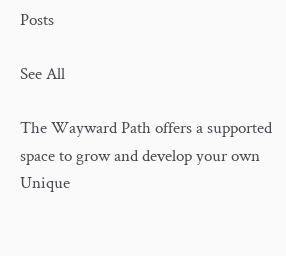Posts

See All

The Wayward Path offers a supported space to grow and develop your own Unique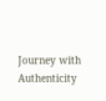Journey with Authenticity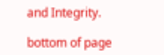and Integrity.

bottom of page